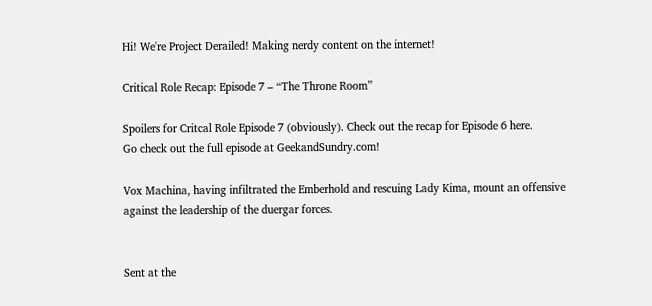Hi! We're Project Derailed! Making nerdy content on the internet!

Critical Role Recap: Episode 7 – “The Throne Room”

Spoilers for Critcal Role Episode 7 (obviously). Check out the recap for Episode 6 here.
Go check out the full episode at GeekandSundry.com!

Vox Machina, having infiltrated the Emberhold and rescuing Lady Kima, mount an offensive against the leadership of the duergar forces.


Sent at the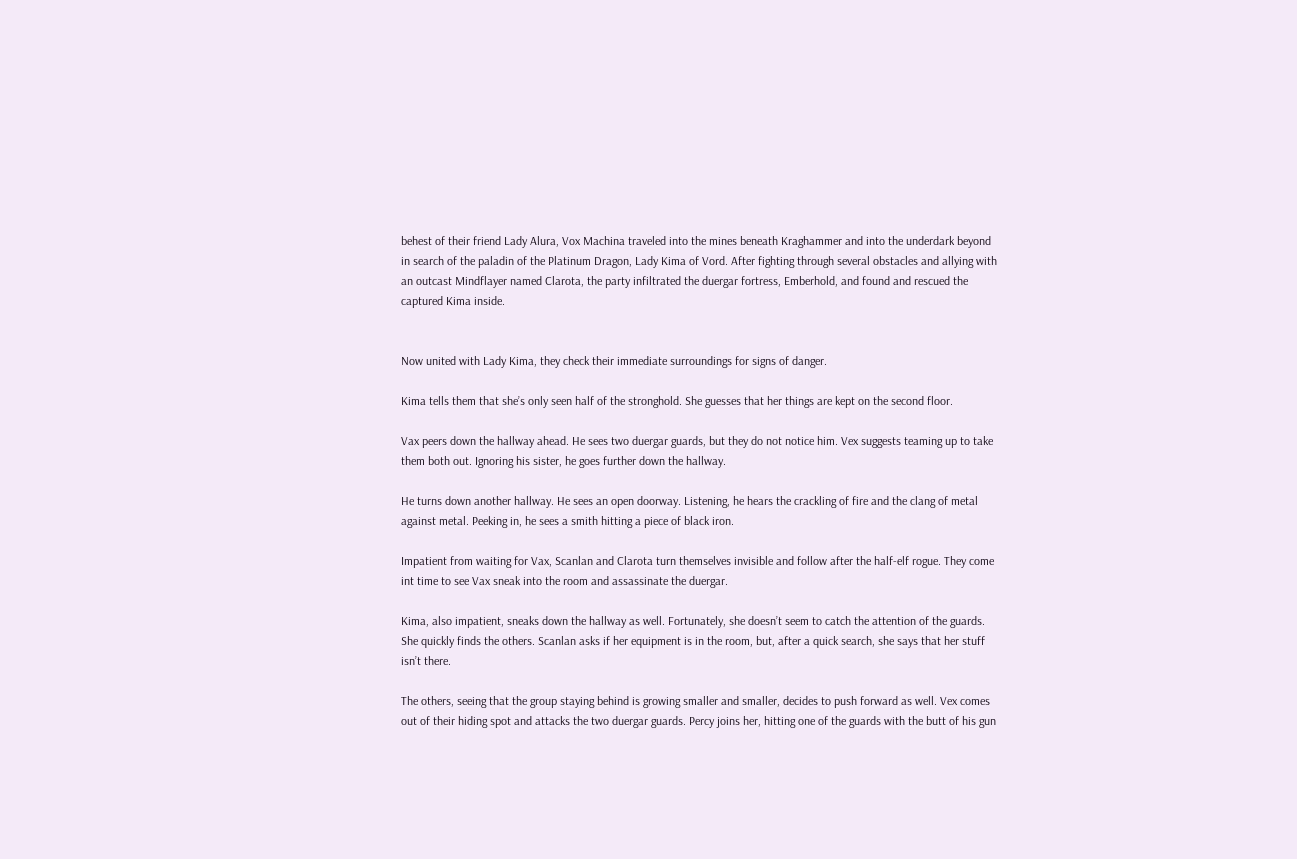behest of their friend Lady Alura, Vox Machina traveled into the mines beneath Kraghammer and into the underdark beyond in search of the paladin of the Platinum Dragon, Lady Kima of Vord. After fighting through several obstacles and allying with an outcast Mindflayer named Clarota, the party infiltrated the duergar fortress, Emberhold, and found and rescued the captured Kima inside.


Now united with Lady Kima, they check their immediate surroundings for signs of danger.

Kima tells them that she’s only seen half of the stronghold. She guesses that her things are kept on the second floor.

Vax peers down the hallway ahead. He sees two duergar guards, but they do not notice him. Vex suggests teaming up to take them both out. Ignoring his sister, he goes further down the hallway.

He turns down another hallway. He sees an open doorway. Listening, he hears the crackling of fire and the clang of metal against metal. Peeking in, he sees a smith hitting a piece of black iron.

Impatient from waiting for Vax, Scanlan and Clarota turn themselves invisible and follow after the half-elf rogue. They come int time to see Vax sneak into the room and assassinate the duergar.

Kima, also impatient, sneaks down the hallway as well. Fortunately, she doesn’t seem to catch the attention of the guards. She quickly finds the others. Scanlan asks if her equipment is in the room, but, after a quick search, she says that her stuff isn’t there.

The others, seeing that the group staying behind is growing smaller and smaller, decides to push forward as well. Vex comes out of their hiding spot and attacks the two duergar guards. Percy joins her, hitting one of the guards with the butt of his gun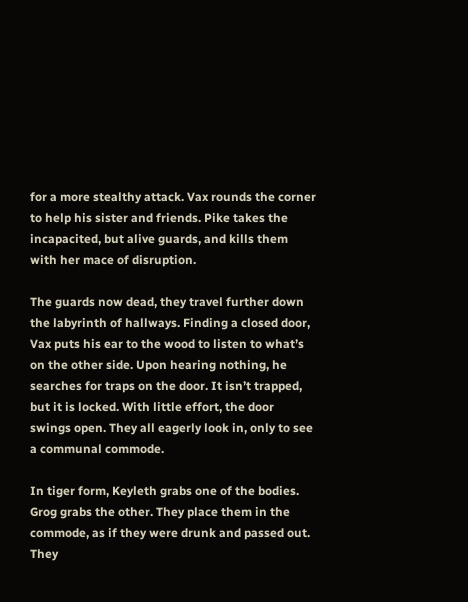for a more stealthy attack. Vax rounds the corner to help his sister and friends. Pike takes the incapacited, but alive guards, and kills them with her mace of disruption.

The guards now dead, they travel further down the labyrinth of hallways. Finding a closed door, Vax puts his ear to the wood to listen to what’s on the other side. Upon hearing nothing, he searches for traps on the door. It isn’t trapped, but it is locked. With little effort, the door swings open. They all eagerly look in, only to see a communal commode.

In tiger form, Keyleth grabs one of the bodies. Grog grabs the other. They place them in the commode, as if they were drunk and passed out. They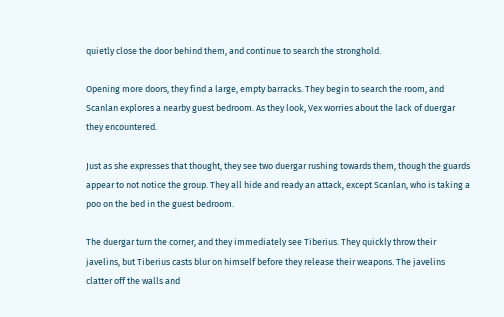quietly close the door behind them, and continue to search the stronghold.

Opening more doors, they find a large, empty barracks. They begin to search the room, and Scanlan explores a nearby guest bedroom. As they look, Vex worries about the lack of duergar they encountered.

Just as she expresses that thought, they see two duergar rushing towards them, though the guards appear to not notice the group. They all hide and ready an attack, except Scanlan, who is taking a poo on the bed in the guest bedroom.

The duergar turn the corner, and they immediately see Tiberius. They quickly throw their javelins, but Tiberius casts blur on himself before they release their weapons. The javelins clatter off the walls and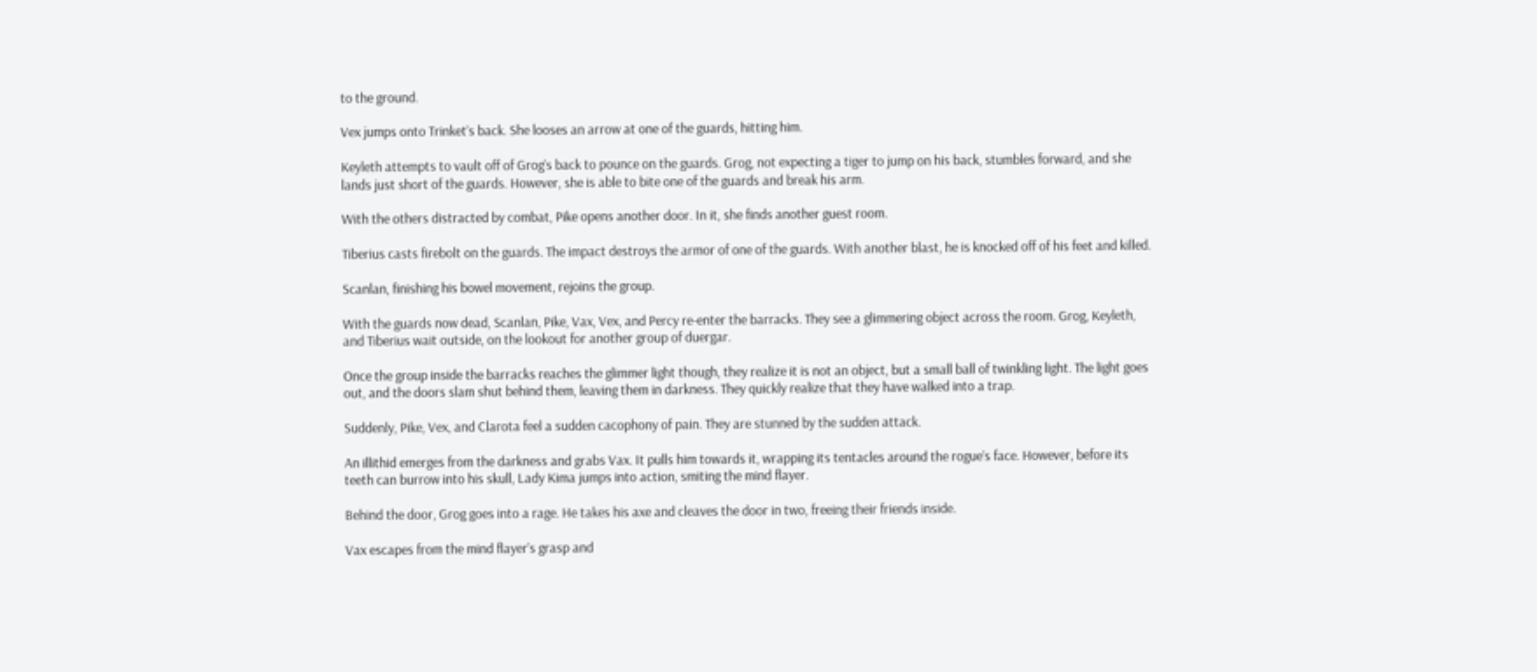to the ground.

Vex jumps onto Trinket’s back. She looses an arrow at one of the guards, hitting him.

Keyleth attempts to vault off of Grog’s back to pounce on the guards. Grog, not expecting a tiger to jump on his back, stumbles forward, and she lands just short of the guards. However, she is able to bite one of the guards and break his arm.

With the others distracted by combat, Pike opens another door. In it, she finds another guest room.

Tiberius casts firebolt on the guards. The impact destroys the armor of one of the guards. With another blast, he is knocked off of his feet and killed.

Scanlan, finishing his bowel movement, rejoins the group.

With the guards now dead, Scanlan, Pike, Vax, Vex, and Percy re-enter the barracks. They see a glimmering object across the room. Grog, Keyleth, and Tiberius wait outside, on the lookout for another group of duergar.

Once the group inside the barracks reaches the glimmer light though, they realize it is not an object, but a small ball of twinkling light. The light goes out, and the doors slam shut behind them, leaving them in darkness. They quickly realize that they have walked into a trap.

Suddenly, Pike, Vex, and Clarota feel a sudden cacophony of pain. They are stunned by the sudden attack.

An illithid emerges from the darkness and grabs Vax. It pulls him towards it, wrapping its tentacles around the rogue’s face. However, before its teeth can burrow into his skull, Lady Kima jumps into action, smiting the mind flayer.

Behind the door, Grog goes into a rage. He takes his axe and cleaves the door in two, freeing their friends inside.

Vax escapes from the mind flayer’s grasp and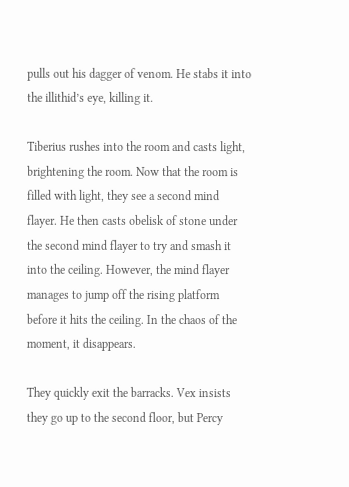pulls out his dagger of venom. He stabs it into the illithid’s eye, killing it.

Tiberius rushes into the room and casts light, brightening the room. Now that the room is filled with light, they see a second mind flayer. He then casts obelisk of stone under the second mind flayer to try and smash it into the ceiling. However, the mind flayer manages to jump off the rising platform before it hits the ceiling. In the chaos of the moment, it disappears.

They quickly exit the barracks. Vex insists they go up to the second floor, but Percy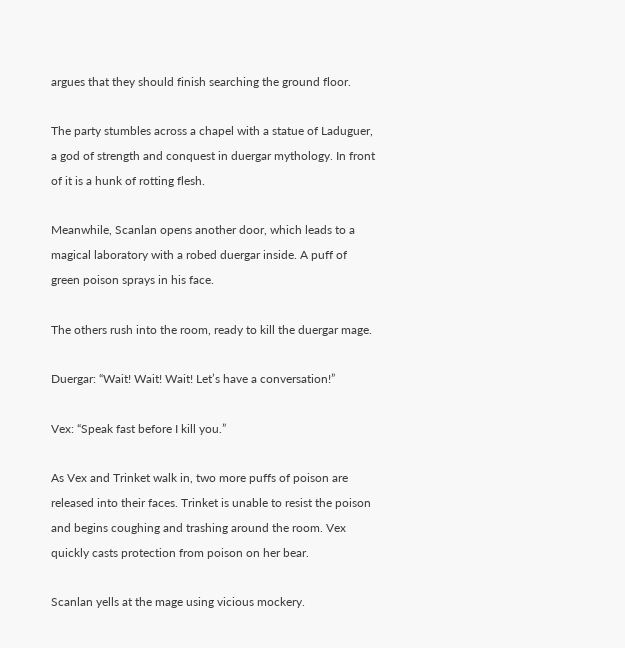argues that they should finish searching the ground floor.

The party stumbles across a chapel with a statue of Laduguer, a god of strength and conquest in duergar mythology. In front of it is a hunk of rotting flesh.

Meanwhile, Scanlan opens another door, which leads to a magical laboratory with a robed duergar inside. A puff of green poison sprays in his face.

The others rush into the room, ready to kill the duergar mage.

Duergar: “Wait! Wait! Wait! Let’s have a conversation!”

Vex: “Speak fast before I kill you.”

As Vex and Trinket walk in, two more puffs of poison are released into their faces. Trinket is unable to resist the poison and begins coughing and trashing around the room. Vex quickly casts protection from poison on her bear.

Scanlan yells at the mage using vicious mockery.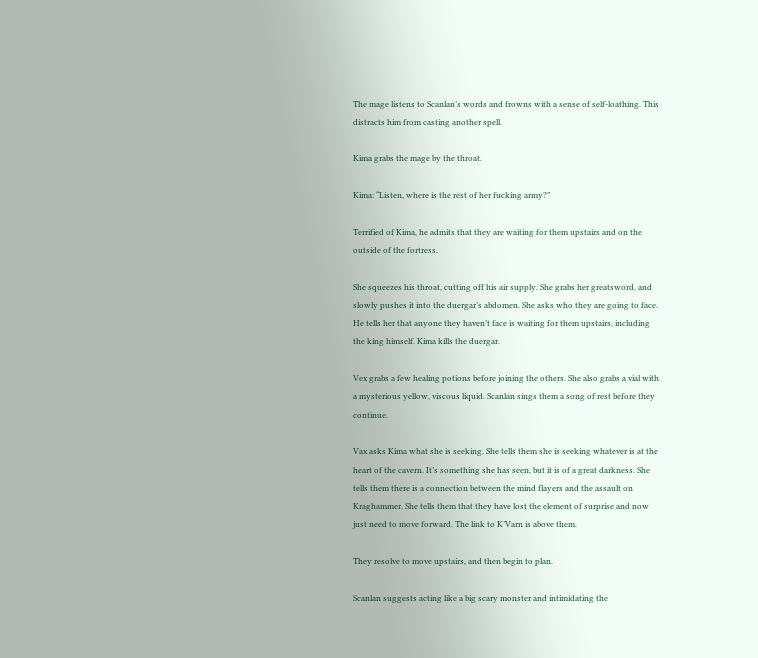The mage listens to Scanlan’s words and frowns with a sense of self-loathing. This distracts him from casting another spell.

Kima grabs the mage by the throat.

Kima: “Listen, where is the rest of her fucking army?”

Terrified of Kima, he admits that they are waiting for them upstairs and on the outside of the fortress.

She squeezes his throat, cutting off his air supply. She grabs her greatsword, and slowly pushes it into the duergar’s abdomen. She asks who they are going to face. He tells her that anyone they haven’t face is waiting for them upstairs, including the king himself. Kima kills the duergar.

Vex grabs a few healing potions before joining the others. She also grabs a vial with a mysterious yellow, viscous liquid. Scanlan sings them a song of rest before they continue.

Vax asks Kima what she is seeking. She tells them she is seeking whatever is at the heart of the cavern. It’s something she has seen, but it is of a great darkness. She tells them there is a connection between the mind flayers and the assault on Kraghammer. She tells them that they have lost the element of surprise and now just need to move forward. The link to K’Varn is above them.

They resolve to move upstairs, and then begin to plan.

Scanlan suggests acting like a big scary monster and intimidating the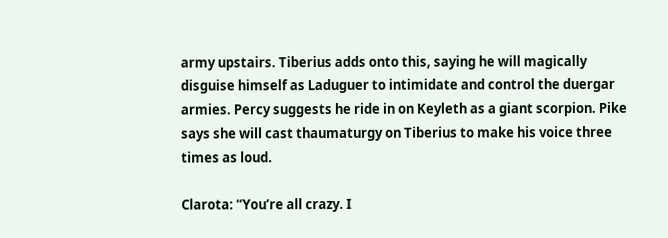army upstairs. Tiberius adds onto this, saying he will magically disguise himself as Laduguer to intimidate and control the duergar armies. Percy suggests he ride in on Keyleth as a giant scorpion. Pike says she will cast thaumaturgy on Tiberius to make his voice three times as loud.

Clarota: “You’re all crazy. I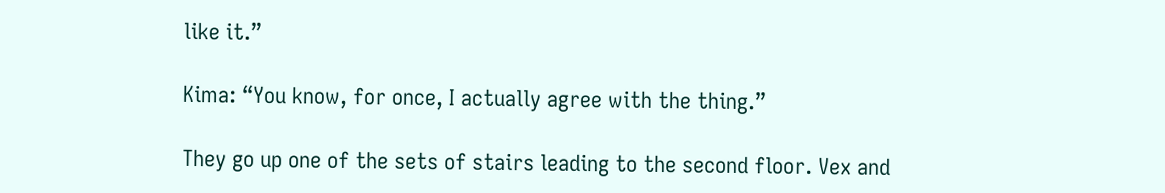like it.”

Kima: “You know, for once, I actually agree with the thing.”

They go up one of the sets of stairs leading to the second floor. Vex and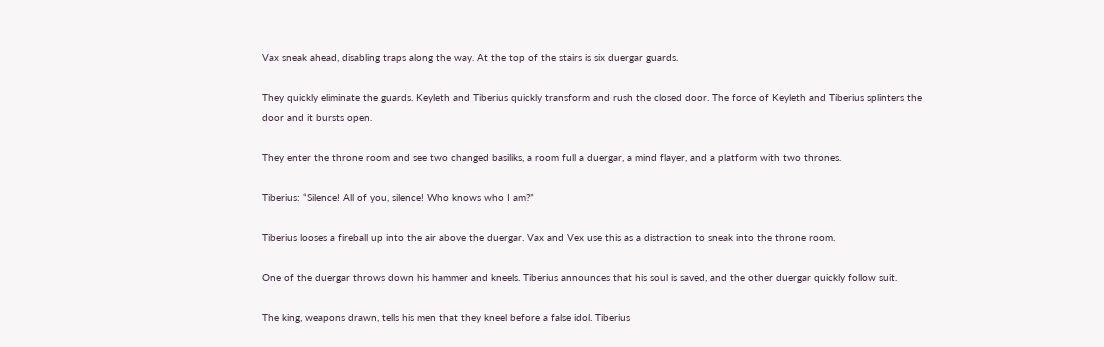Vax sneak ahead, disabling traps along the way. At the top of the stairs is six duergar guards.

They quickly eliminate the guards. Keyleth and Tiberius quickly transform and rush the closed door. The force of Keyleth and Tiberius splinters the door and it bursts open.

They enter the throne room and see two changed basiliks, a room full a duergar, a mind flayer, and a platform with two thrones.

Tiberius: “Silence! All of you, silence! Who knows who I am?”

Tiberius looses a fireball up into the air above the duergar. Vax and Vex use this as a distraction to sneak into the throne room.

One of the duergar throws down his hammer and kneels. Tiberius announces that his soul is saved, and the other duergar quickly follow suit.

The king, weapons drawn, tells his men that they kneel before a false idol. Tiberius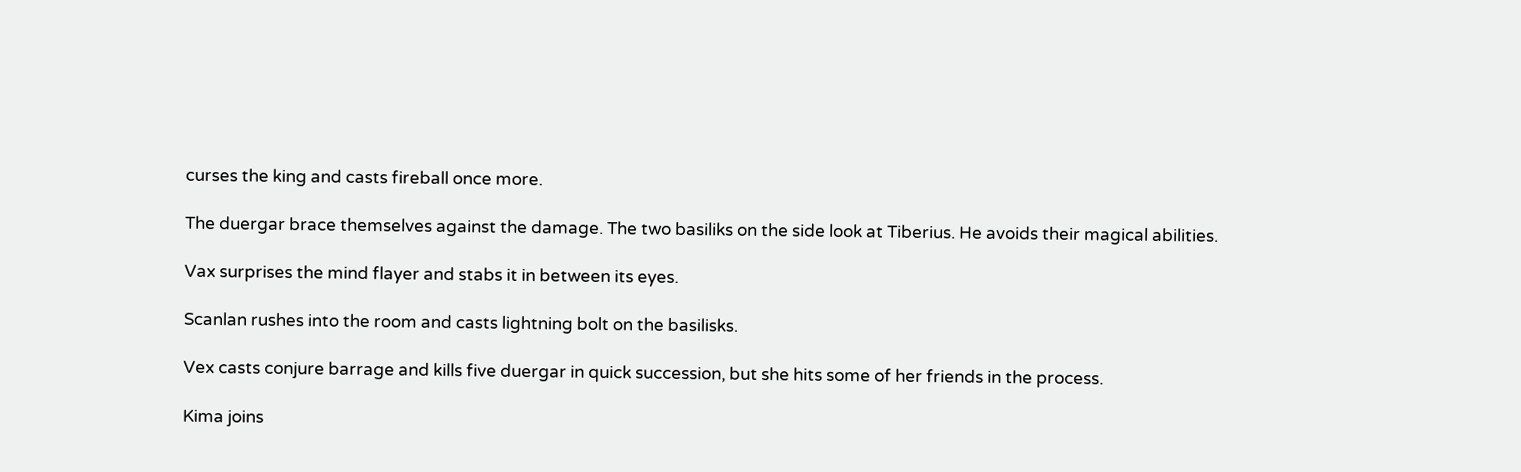curses the king and casts fireball once more.

The duergar brace themselves against the damage. The two basiliks on the side look at Tiberius. He avoids their magical abilities.

Vax surprises the mind flayer and stabs it in between its eyes.

Scanlan rushes into the room and casts lightning bolt on the basilisks.

Vex casts conjure barrage and kills five duergar in quick succession, but she hits some of her friends in the process.

Kima joins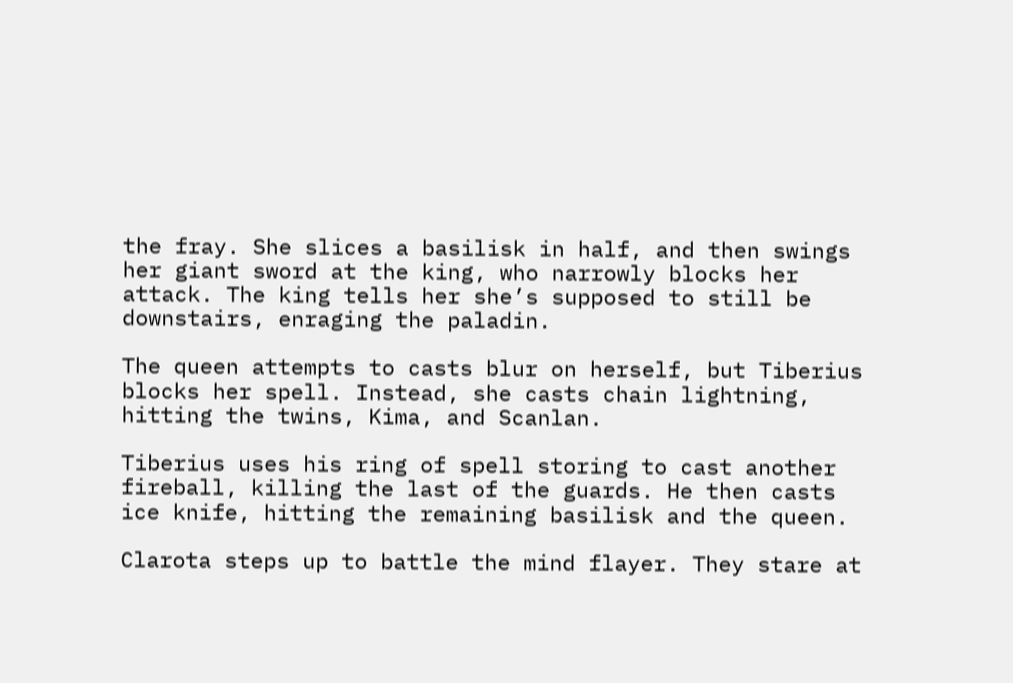the fray. She slices a basilisk in half, and then swings her giant sword at the king, who narrowly blocks her attack. The king tells her she’s supposed to still be downstairs, enraging the paladin.

The queen attempts to casts blur on herself, but Tiberius blocks her spell. Instead, she casts chain lightning, hitting the twins, Kima, and Scanlan.

Tiberius uses his ring of spell storing to cast another fireball, killing the last of the guards. He then casts ice knife, hitting the remaining basilisk and the queen.

Clarota steps up to battle the mind flayer. They stare at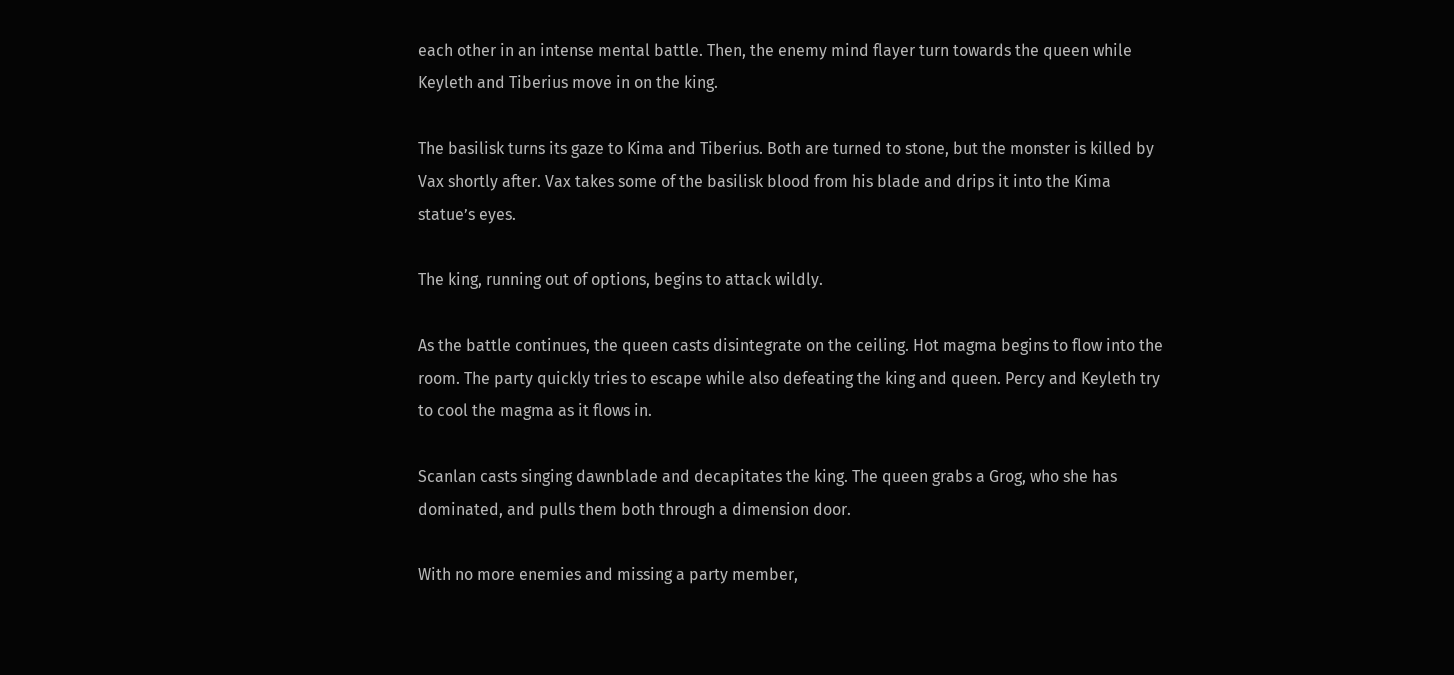each other in an intense mental battle. Then, the enemy mind flayer turn towards the queen while Keyleth and Tiberius move in on the king.

The basilisk turns its gaze to Kima and Tiberius. Both are turned to stone, but the monster is killed by Vax shortly after. Vax takes some of the basilisk blood from his blade and drips it into the Kima statue’s eyes.

The king, running out of options, begins to attack wildly.

As the battle continues, the queen casts disintegrate on the ceiling. Hot magma begins to flow into the room. The party quickly tries to escape while also defeating the king and queen. Percy and Keyleth try to cool the magma as it flows in.

Scanlan casts singing dawnblade and decapitates the king. The queen grabs a Grog, who she has dominated, and pulls them both through a dimension door.

With no more enemies and missing a party member,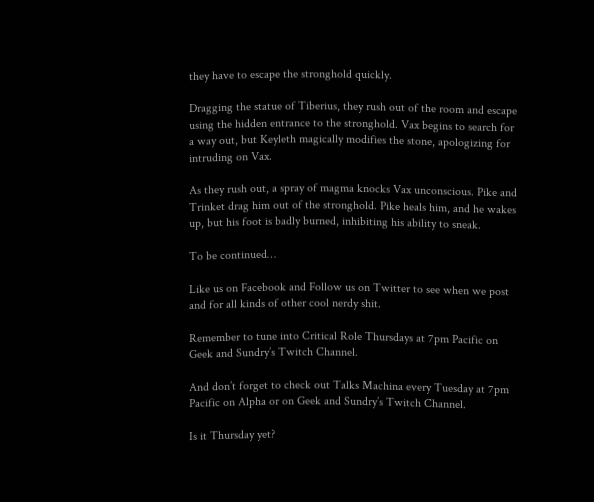they have to escape the stronghold quickly.

Dragging the statue of Tiberius, they rush out of the room and escape using the hidden entrance to the stronghold. Vax begins to search for a way out, but Keyleth magically modifies the stone, apologizing for intruding on Vax.

As they rush out, a spray of magma knocks Vax unconscious. Pike and Trinket drag him out of the stronghold. Pike heals him, and he wakes up, but his foot is badly burned, inhibiting his ability to sneak.

To be continued…

Like us on Facebook and Follow us on Twitter to see when we post and for all kinds of other cool nerdy shit.

Remember to tune into Critical Role Thursdays at 7pm Pacific on Geek and Sundry’s Twitch Channel.

And don’t forget to check out Talks Machina every Tuesday at 7pm Pacific on Alpha or on Geek and Sundry’s Twitch Channel.

Is it Thursday yet?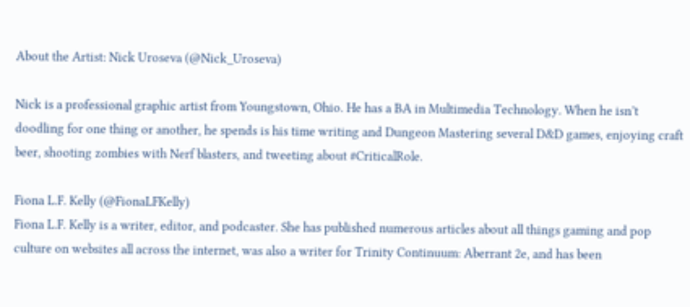About the Artist: Nick Uroseva (@Nick_Uroseva)

Nick is a professional graphic artist from Youngstown, Ohio. He has a BA in Multimedia Technology. When he isn’t doodling for one thing or another, he spends is his time writing and Dungeon Mastering several D&D games, enjoying craft beer, shooting zombies with Nerf blasters, and tweeting about #CriticalRole.

Fiona L.F. Kelly (@FionaLFKelly)
Fiona L.F. Kelly is a writer, editor, and podcaster. She has published numerous articles about all things gaming and pop culture on websites all across the internet, was also a writer for Trinity Continuum: Aberrant 2e, and has been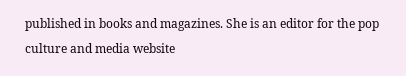published in books and magazines. She is an editor for the pop culture and media website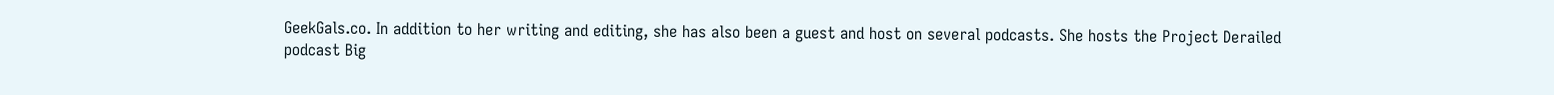GeekGals.co. In addition to her writing and editing, she has also been a guest and host on several podcasts. She hosts the Project Derailed podcast Big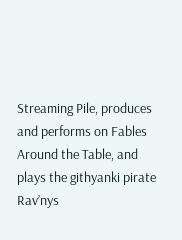Streaming Pile, produces and performs on Fables Around the Table, and plays the githyanki pirate Rav’nys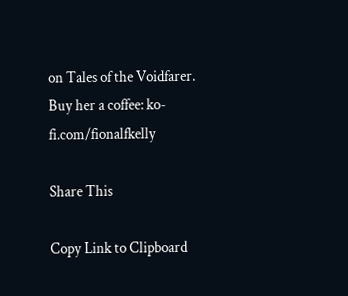on Tales of the Voidfarer. Buy her a coffee: ko-fi.com/fionalfkelly

Share This

Copy Link to Clipboard